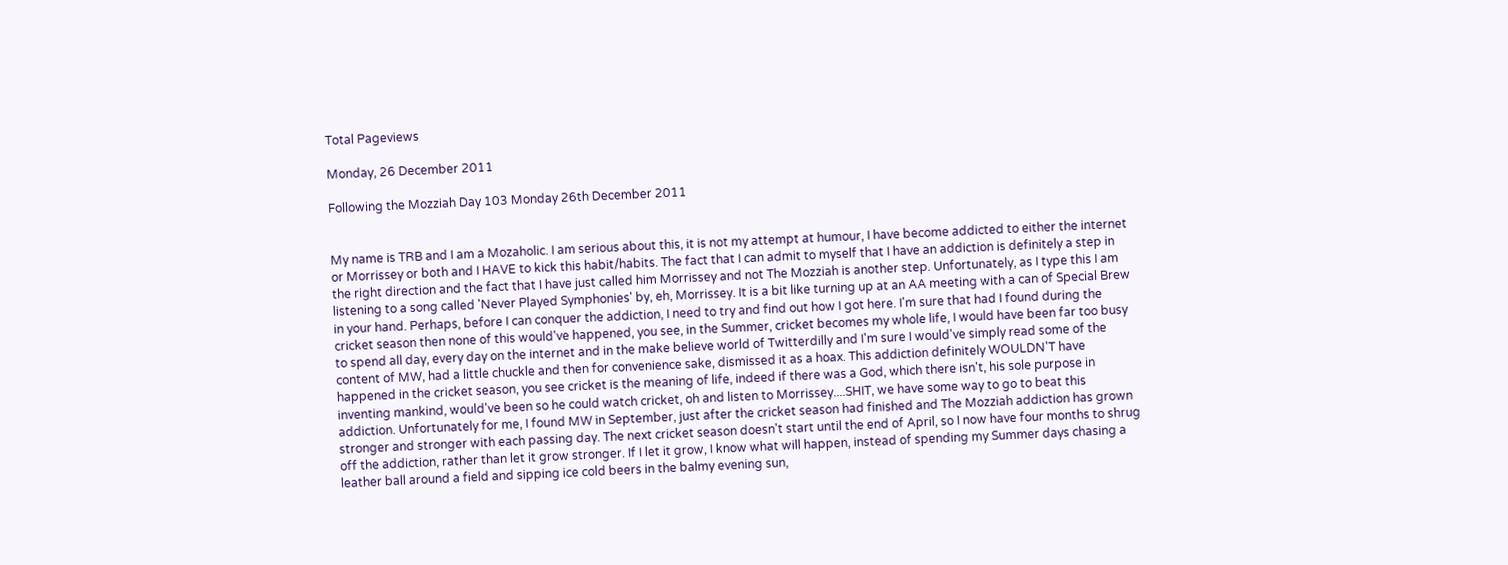Total Pageviews

Monday, 26 December 2011

Following the Mozziah Day 103 Monday 26th December 2011


My name is TRB and I am a Mozaholic. I am serious about this, it is not my attempt at humour, I have become addicted to either the internet or Morrissey or both and I HAVE to kick this habit/habits. The fact that I can admit to myself that I have an addiction is definitely a step in the right direction and the fact that I have just called him Morrissey and not The Mozziah is another step. Unfortunately, as I type this I am listening to a song called 'Never Played Symphonies' by, eh, Morrissey. It is a bit like turning up at an AA meeting with a can of Special Brew in your hand. Perhaps, before I can conquer the addiction, I need to try and find out how I got here. I'm sure that had I found during the cricket season then none of this would've happened, you see, in the Summer, cricket becomes my whole life, I would have been far too busy to spend all day, every day on the internet and in the make believe world of Twitterdilly and I'm sure I would've simply read some of the content of MW, had a little chuckle and then for convenience sake, dismissed it as a hoax. This addiction definitely WOULDN'T have happened in the cricket season, you see cricket is the meaning of life, indeed if there was a God, which there isn't, his sole purpose in inventing mankind, would've been so he could watch cricket, oh and listen to Morrissey....SHIT, we have some way to go to beat this addiction. Unfortunately for me, I found MW in September, just after the cricket season had finished and The Mozziah addiction has grown stronger and stronger with each passing day. The next cricket season doesn't start until the end of April, so I now have four months to shrug off the addiction, rather than let it grow stronger. If I let it grow, I know what will happen, instead of spending my Summer days chasing a leather ball around a field and sipping ice cold beers in the balmy evening sun,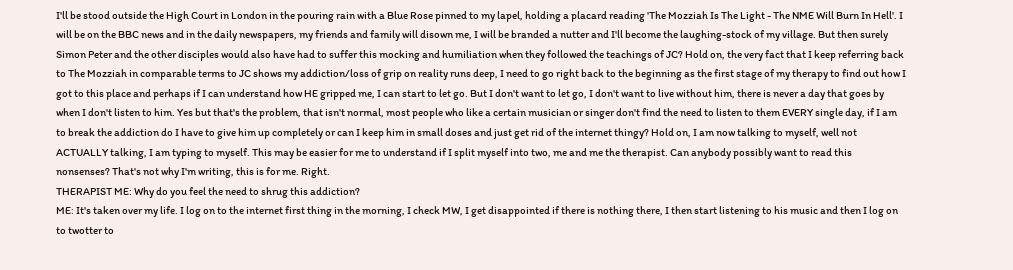I'll be stood outside the High Court in London in the pouring rain with a Blue Rose pinned to my lapel, holding a placard reading 'The Mozziah Is The Light - The NME Will Burn In Hell'. I will be on the BBC news and in the daily newspapers, my friends and family will disown me, I will be branded a nutter and I'll become the laughing-stock of my village. But then surely Simon Peter and the other disciples would also have had to suffer this mocking and humiliation when they followed the teachings of JC? Hold on, the very fact that I keep referring back to The Mozziah in comparable terms to JC shows my addiction/loss of grip on reality runs deep, I need to go right back to the beginning as the first stage of my therapy to find out how I got to this place and perhaps if I can understand how HE gripped me, I can start to let go. But I don't want to let go, I don't want to live without him, there is never a day that goes by when I don't listen to him. Yes but that's the problem, that isn't normal, most people who like a certain musician or singer don't find the need to listen to them EVERY single day, if I am to break the addiction do I have to give him up completely or can I keep him in small doses and just get rid of the internet thingy? Hold on, I am now talking to myself, well not ACTUALLY talking, I am typing to myself. This may be easier for me to understand if I split myself into two, me and me the therapist. Can anybody possibly want to read this nonsenses? That's not why I'm writing, this is for me. Right.
THERAPIST ME: Why do you feel the need to shrug this addiction?
ME: It's taken over my life. I log on to the internet first thing in the morning, I check MW, I get disappointed if there is nothing there, I then start listening to his music and then I log on to twotter to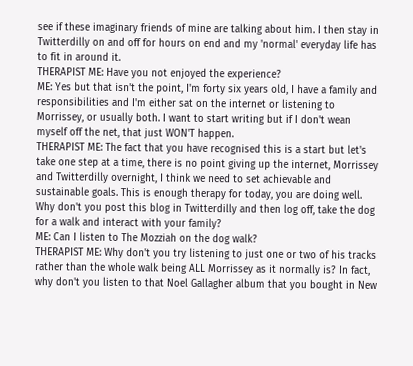see if these imaginary friends of mine are talking about him. I then stay in Twitterdilly on and off for hours on end and my 'normal' everyday life has to fit in around it.
THERAPIST ME: Have you not enjoyed the experience?
ME: Yes but that isn't the point, I'm forty six years old, I have a family and responsibilities and I'm either sat on the internet or listening to Morrissey, or usually both. I want to start writing but if I don't wean myself off the net, that just WON'T happen.
THERAPIST ME: The fact that you have recognised this is a start but let's take one step at a time, there is no point giving up the internet, Morrissey and Twitterdilly overnight, I think we need to set achievable and sustainable goals. This is enough therapy for today, you are doing well. Why don't you post this blog in Twitterdilly and then log off, take the dog for a walk and interact with your family?
ME: Can I listen to The Mozziah on the dog walk?
THERAPIST ME: Why don't you try listening to just one or two of his tracks rather than the whole walk being ALL Morrissey as it normally is? In fact, why don't you listen to that Noel Gallagher album that you bought in New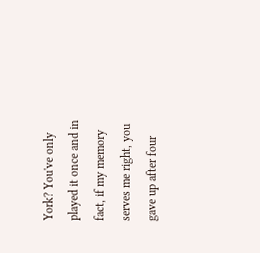York? You've only played it once and in fact, if my memory serves me right, you gave up after four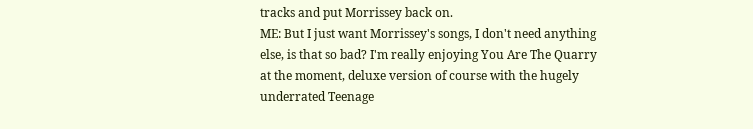tracks and put Morrissey back on.
ME: But I just want Morrissey's songs, I don't need anything else, is that so bad? I'm really enjoying You Are The Quarry at the moment, deluxe version of course with the hugely underrated Teenage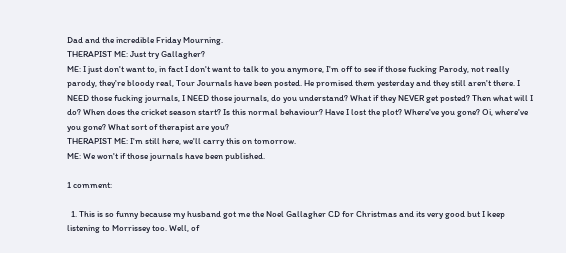Dad and the incredible Friday Mourning.
THERAPIST ME: Just try Gallagher?
ME: I just don't want to, in fact I don't want to talk to you anymore, I'm off to see if those fucking Parody, not really parody, they're bloody real, Tour Journals have been posted. He promised them yesterday and they still aren't there. I NEED those fucking journals, I NEED those journals, do you understand? What if they NEVER get posted? Then what will I do? When does the cricket season start? Is this normal behaviour? Have I lost the plot? Where've you gone? Oi, where've you gone? What sort of therapist are you?
THERAPIST ME: I'm still here, we'll carry this on tomorrow.
ME: We won't if those journals have been published.

1 comment:

  1. This is so funny because my husband got me the Noel Gallagher CD for Christmas and its very good but I keep listening to Morrissey too. Well, of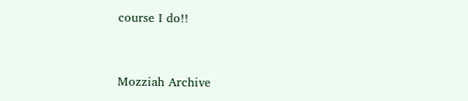course I do!!


Mozziah Archive